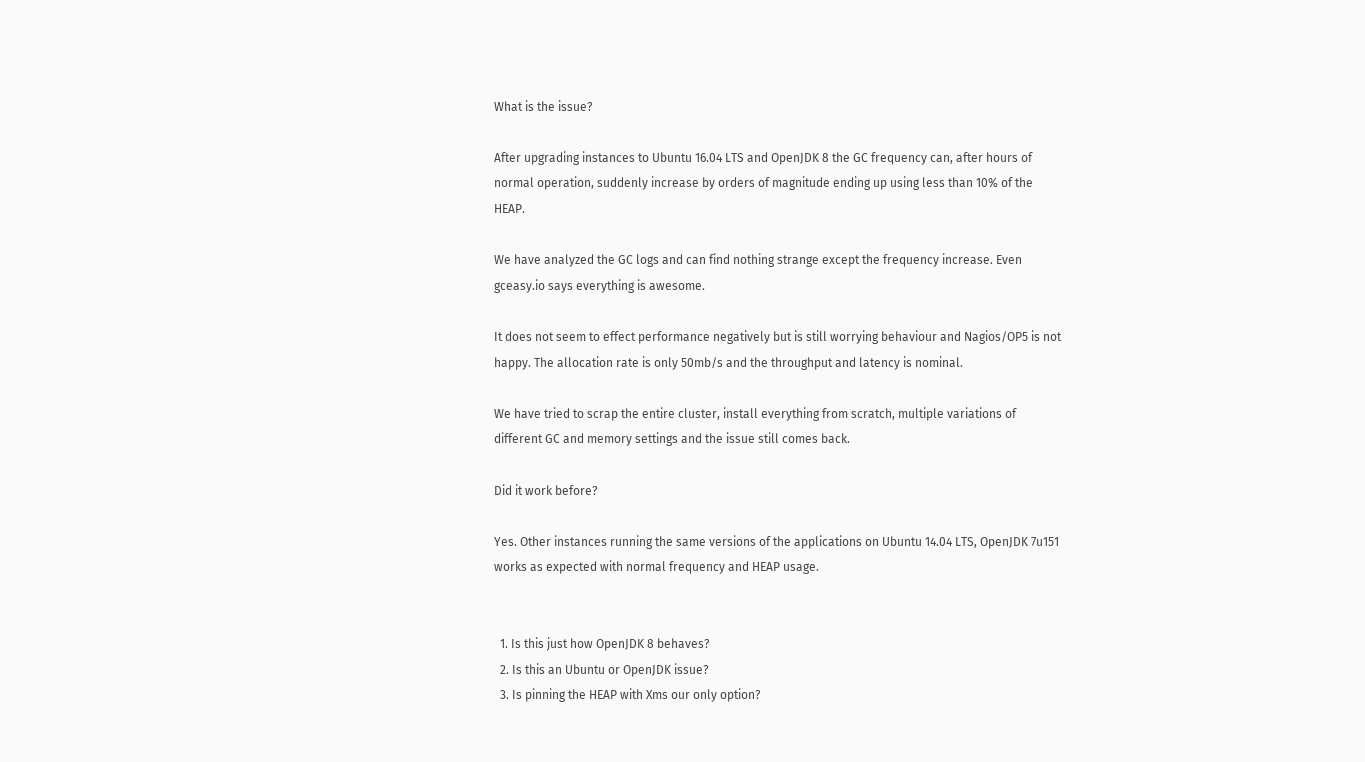What is the issue?

After upgrading instances to Ubuntu 16.04 LTS and OpenJDK 8 the GC frequency can, after hours of normal operation, suddenly increase by orders of magnitude ending up using less than 10% of the HEAP.

We have analyzed the GC logs and can find nothing strange except the frequency increase. Even gceasy.io says everything is awesome.

It does not seem to effect performance negatively but is still worrying behaviour and Nagios/OP5 is not happy. The allocation rate is only 50mb/s and the throughput and latency is nominal.

We have tried to scrap the entire cluster, install everything from scratch, multiple variations of different GC and memory settings and the issue still comes back.

Did it work before?

Yes. Other instances running the same versions of the applications on Ubuntu 14.04 LTS, OpenJDK 7u151 works as expected with normal frequency and HEAP usage.


  1. Is this just how OpenJDK 8 behaves?
  2. Is this an Ubuntu or OpenJDK issue?
  3. Is pinning the HEAP with Xms our only option?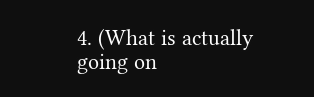4. (What is actually going on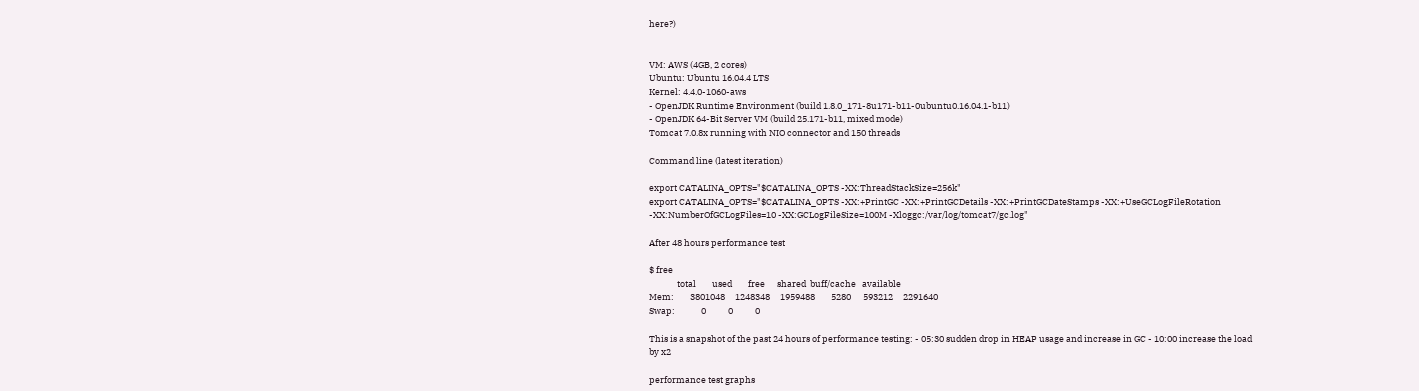here?)


VM: AWS (4GB, 2 cores)
Ubuntu: Ubuntu 16.04.4 LTS
Kernel: 4.4.0-1060-aws
- OpenJDK Runtime Environment (build 1.8.0_171-8u171-b11-0ubuntu0.16.04.1-b11)
- OpenJDK 64-Bit Server VM (build 25.171-b11, mixed mode)
Tomcat 7.0.8x running with NIO connector and 150 threads

Command line (latest iteration)

export CATALINA_OPTS="$CATALINA_OPTS -XX:ThreadStackSize=256k"
export CATALINA_OPTS="$CATALINA_OPTS -XX:+PrintGC -XX:+PrintGCDetails -XX:+PrintGCDateStamps -XX:+UseGCLogFileRotation -XX:NumberOfGCLogFiles=10 -XX:GCLogFileSize=100M -Xloggc:/var/log/tomcat7/gc.log"

After 48 hours performance test

$ free
              total        used        free      shared  buff/cache   available
Mem:        3801048     1248348     1959488        5280      593212     2291640
Swap:             0           0           0

This is a snapshot of the past 24 hours of performance testing: - 05:30 sudden drop in HEAP usage and increase in GC - 10:00 increase the load by x2

performance test graphs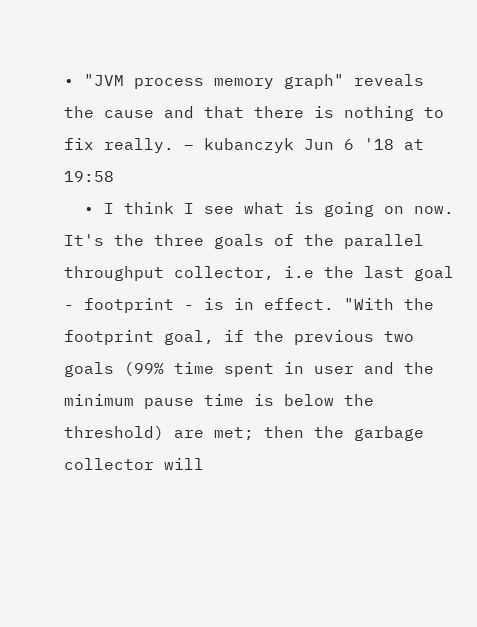• "JVM process memory graph" reveals the cause and that there is nothing to fix really. – kubanczyk Jun 6 '18 at 19:58
  • I think I see what is going on now. It's the three goals of the parallel throughput collector, i.e the last goal - footprint - is in effect. "With the footprint goal, if the previous two goals (99% time spent in user and the minimum pause time is below the threshold) are met; then the garbage collector will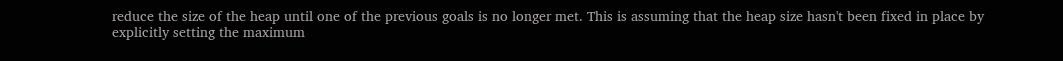reduce the size of the heap until one of the previous goals is no longer met. This is assuming that the heap size hasn't been fixed in place by explicitly setting the maximum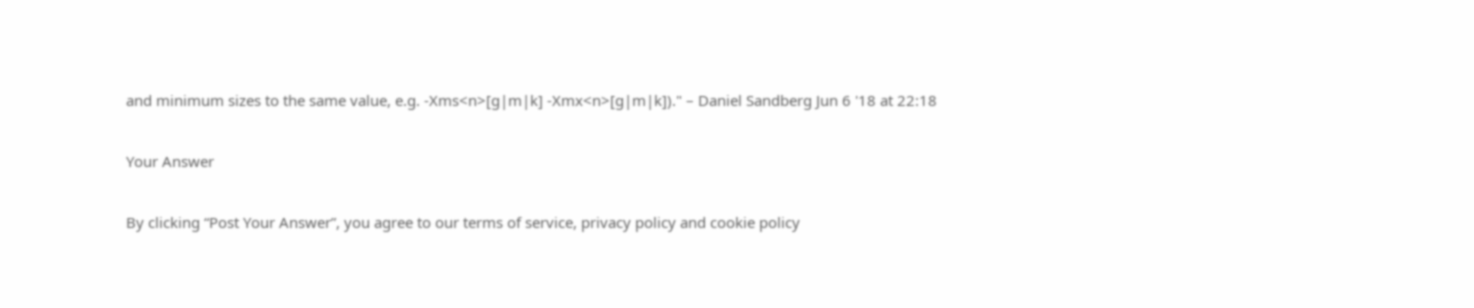and minimum sizes to the same value, e.g. -Xms<n>[g|m|k] -Xmx<n>[g|m|k])." – Daniel Sandberg Jun 6 '18 at 22:18

Your Answer

By clicking “Post Your Answer”, you agree to our terms of service, privacy policy and cookie policy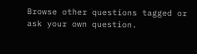Browse other questions tagged or ask your own question.